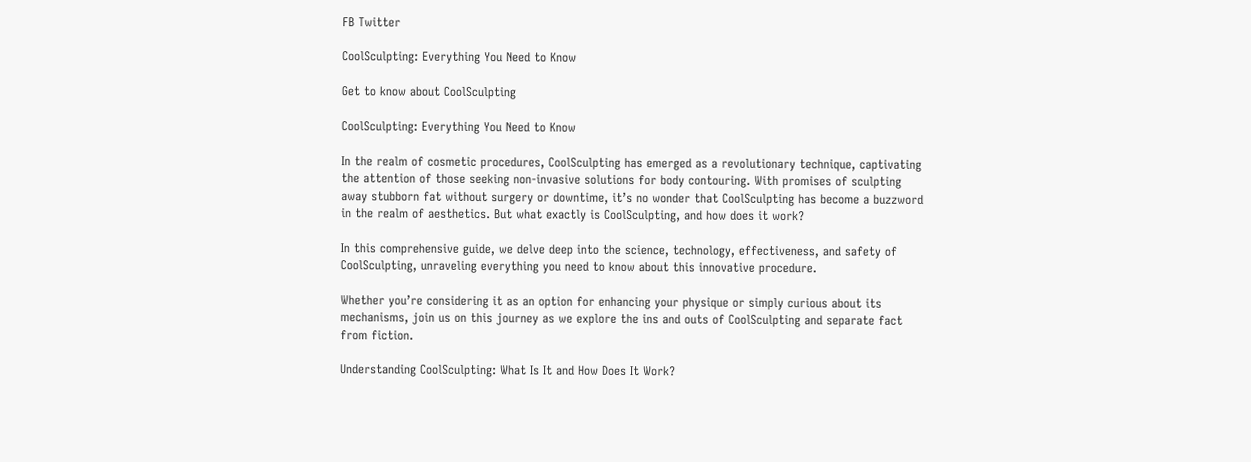FB Twitter

CoolSculpting: Everything You Need to Know

Get to know about CoolSculpting

CoolSculpting: Everything You Need to Know

In the realm of cosmetic procedures, CoolSculpting has emerged as a revolutionary technique, captivating the attention of those seeking non-invasive solutions for body contouring. With promises of sculpting away stubborn fat without surgery or downtime, it’s no wonder that CoolSculpting has become a buzzword in the realm of aesthetics. But what exactly is CoolSculpting, and how does it work?

In this comprehensive guide, we delve deep into the science, technology, effectiveness, and safety of CoolSculpting, unraveling everything you need to know about this innovative procedure.

Whether you’re considering it as an option for enhancing your physique or simply curious about its mechanisms, join us on this journey as we explore the ins and outs of CoolSculpting and separate fact from fiction.

Understanding CoolSculpting: What Is It and How Does It Work?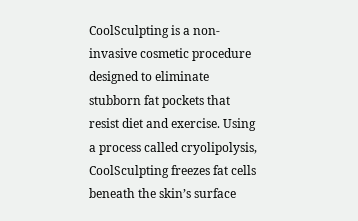CoolSculpting is a non-invasive cosmetic procedure designed to eliminate stubborn fat pockets that resist diet and exercise. Using a process called cryolipolysis, CoolSculpting freezes fat cells beneath the skin’s surface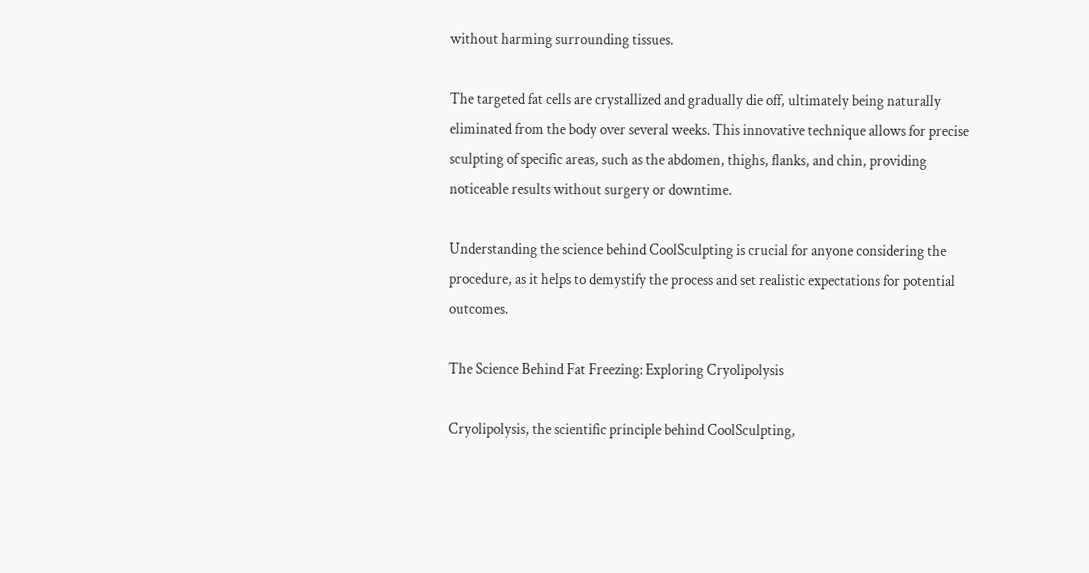without harming surrounding tissues.

The targeted fat cells are crystallized and gradually die off, ultimately being naturally eliminated from the body over several weeks. This innovative technique allows for precise sculpting of specific areas, such as the abdomen, thighs, flanks, and chin, providing noticeable results without surgery or downtime.

Understanding the science behind CoolSculpting is crucial for anyone considering the procedure, as it helps to demystify the process and set realistic expectations for potential outcomes.

The Science Behind Fat Freezing: Exploring Cryolipolysis

Cryolipolysis, the scientific principle behind CoolSculpting,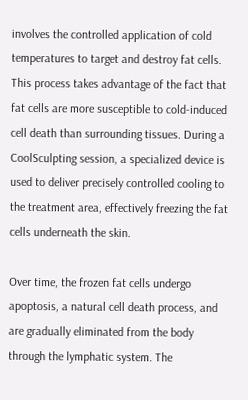involves the controlled application of cold temperatures to target and destroy fat cells. This process takes advantage of the fact that fat cells are more susceptible to cold-induced cell death than surrounding tissues. During a CoolSculpting session, a specialized device is used to deliver precisely controlled cooling to the treatment area, effectively freezing the fat cells underneath the skin.

Over time, the frozen fat cells undergo apoptosis, a natural cell death process, and are gradually eliminated from the body through the lymphatic system. The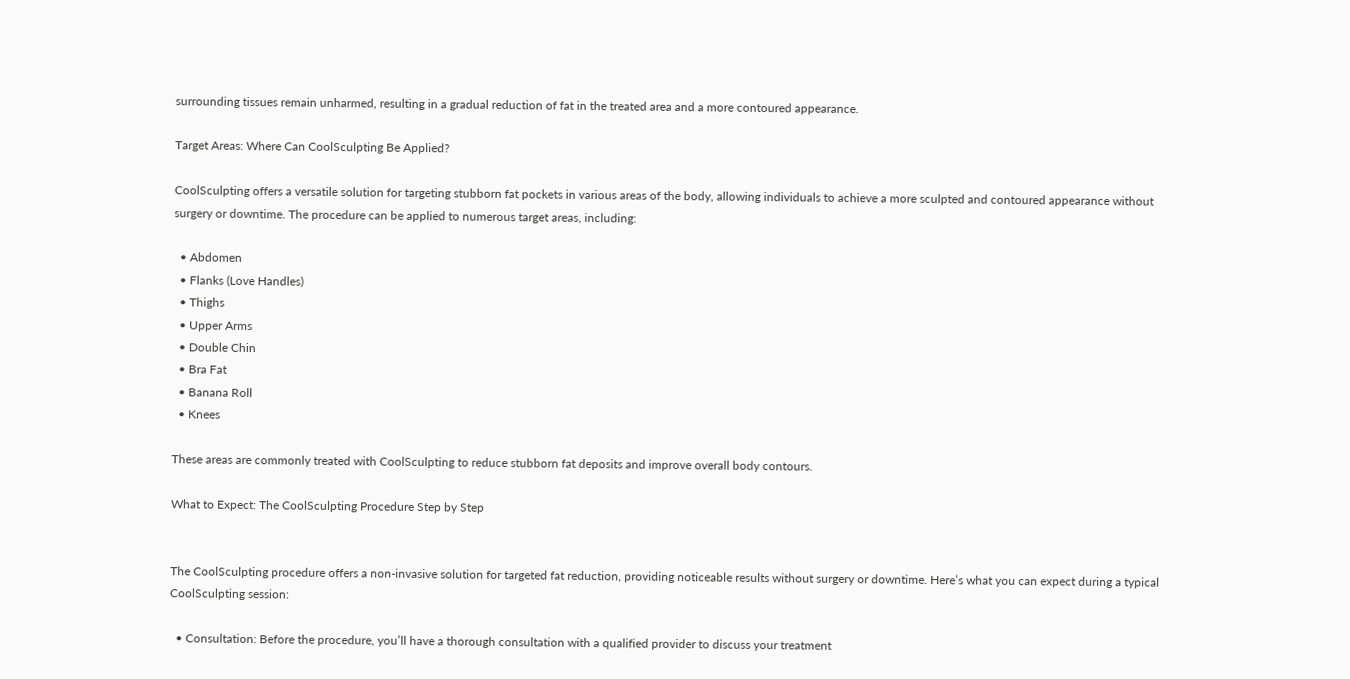surrounding tissues remain unharmed, resulting in a gradual reduction of fat in the treated area and a more contoured appearance.

Target Areas: Where Can CoolSculpting Be Applied?

CoolSculpting offers a versatile solution for targeting stubborn fat pockets in various areas of the body, allowing individuals to achieve a more sculpted and contoured appearance without surgery or downtime. The procedure can be applied to numerous target areas, including:

  • Abdomen
  • Flanks (Love Handles)
  • Thighs
  • Upper Arms
  • Double Chin
  • Bra Fat
  • Banana Roll
  • Knees

These areas are commonly treated with CoolSculpting to reduce stubborn fat deposits and improve overall body contours.

What to Expect: The CoolSculpting Procedure Step by Step


The CoolSculpting procedure offers a non-invasive solution for targeted fat reduction, providing noticeable results without surgery or downtime. Here’s what you can expect during a typical CoolSculpting session:

  • Consultation: Before the procedure, you’ll have a thorough consultation with a qualified provider to discuss your treatment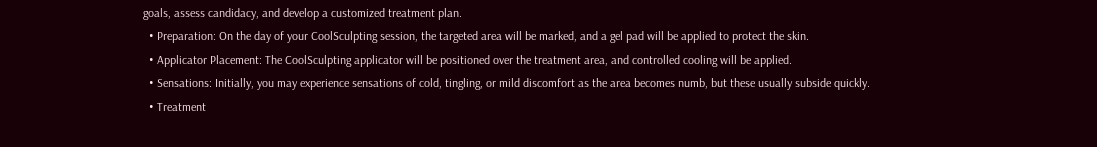goals, assess candidacy, and develop a customized treatment plan.
  • Preparation: On the day of your CoolSculpting session, the targeted area will be marked, and a gel pad will be applied to protect the skin.
  • Applicator Placement: The CoolSculpting applicator will be positioned over the treatment area, and controlled cooling will be applied.
  • Sensations: Initially, you may experience sensations of cold, tingling, or mild discomfort as the area becomes numb, but these usually subside quickly.
  • Treatment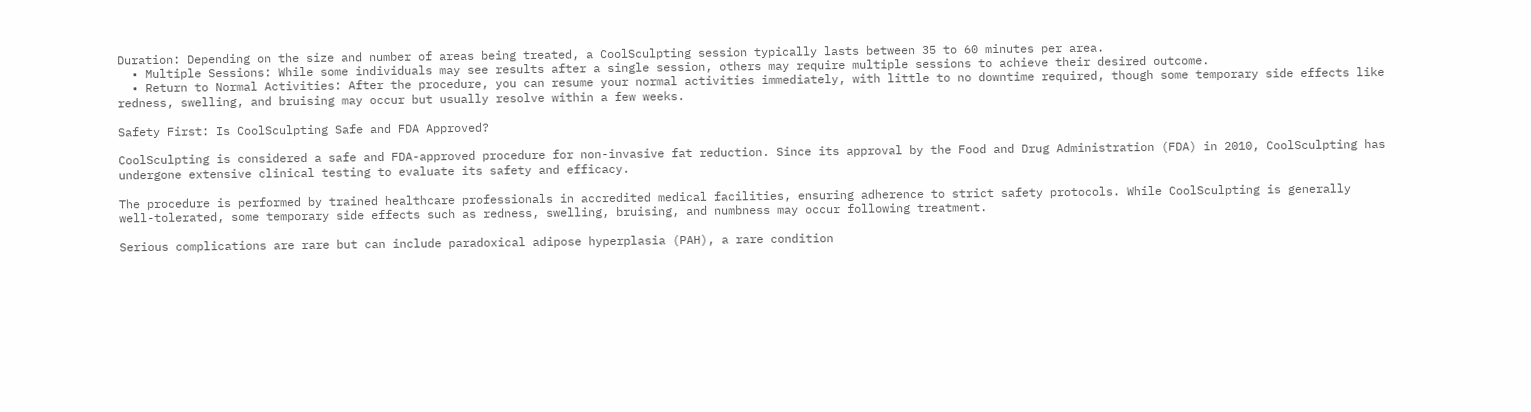Duration: Depending on the size and number of areas being treated, a CoolSculpting session typically lasts between 35 to 60 minutes per area.
  • Multiple Sessions: While some individuals may see results after a single session, others may require multiple sessions to achieve their desired outcome.
  • Return to Normal Activities: After the procedure, you can resume your normal activities immediately, with little to no downtime required, though some temporary side effects like redness, swelling, and bruising may occur but usually resolve within a few weeks.

Safety First: Is CoolSculpting Safe and FDA Approved?

CoolSculpting is considered a safe and FDA-approved procedure for non-invasive fat reduction. Since its approval by the Food and Drug Administration (FDA) in 2010, CoolSculpting has undergone extensive clinical testing to evaluate its safety and efficacy.

The procedure is performed by trained healthcare professionals in accredited medical facilities, ensuring adherence to strict safety protocols. While CoolSculpting is generally well-tolerated, some temporary side effects such as redness, swelling, bruising, and numbness may occur following treatment.

Serious complications are rare but can include paradoxical adipose hyperplasia (PAH), a rare condition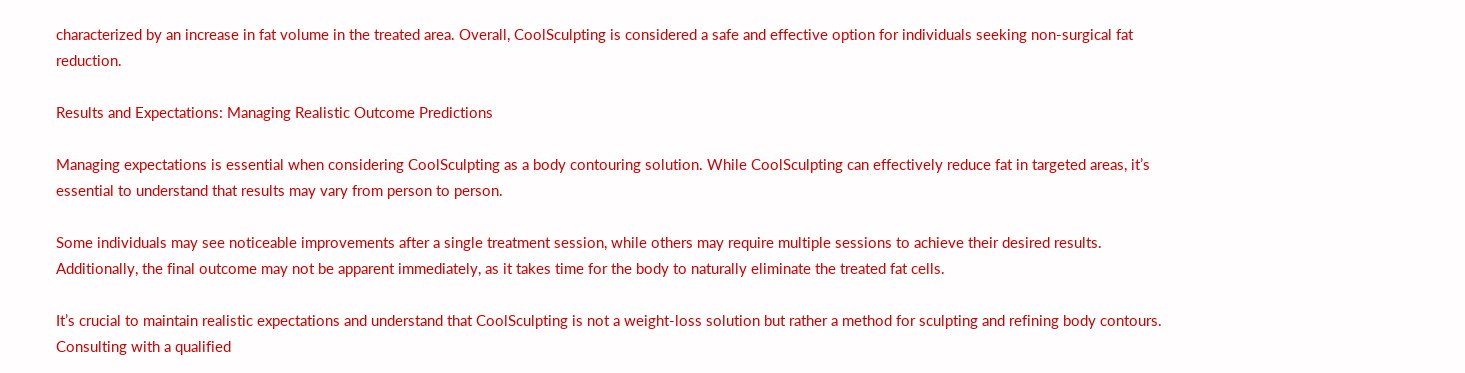characterized by an increase in fat volume in the treated area. Overall, CoolSculpting is considered a safe and effective option for individuals seeking non-surgical fat reduction.

Results and Expectations: Managing Realistic Outcome Predictions

Managing expectations is essential when considering CoolSculpting as a body contouring solution. While CoolSculpting can effectively reduce fat in targeted areas, it’s essential to understand that results may vary from person to person.

Some individuals may see noticeable improvements after a single treatment session, while others may require multiple sessions to achieve their desired results. Additionally, the final outcome may not be apparent immediately, as it takes time for the body to naturally eliminate the treated fat cells.

It’s crucial to maintain realistic expectations and understand that CoolSculpting is not a weight-loss solution but rather a method for sculpting and refining body contours. Consulting with a qualified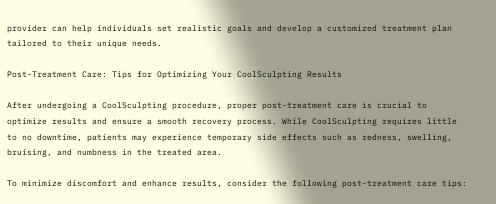provider can help individuals set realistic goals and develop a customized treatment plan tailored to their unique needs.

Post-Treatment Care: Tips for Optimizing Your CoolSculpting Results

After undergoing a CoolSculpting procedure, proper post-treatment care is crucial to optimize results and ensure a smooth recovery process. While CoolSculpting requires little to no downtime, patients may experience temporary side effects such as redness, swelling, bruising, and numbness in the treated area.

To minimize discomfort and enhance results, consider the following post-treatment care tips: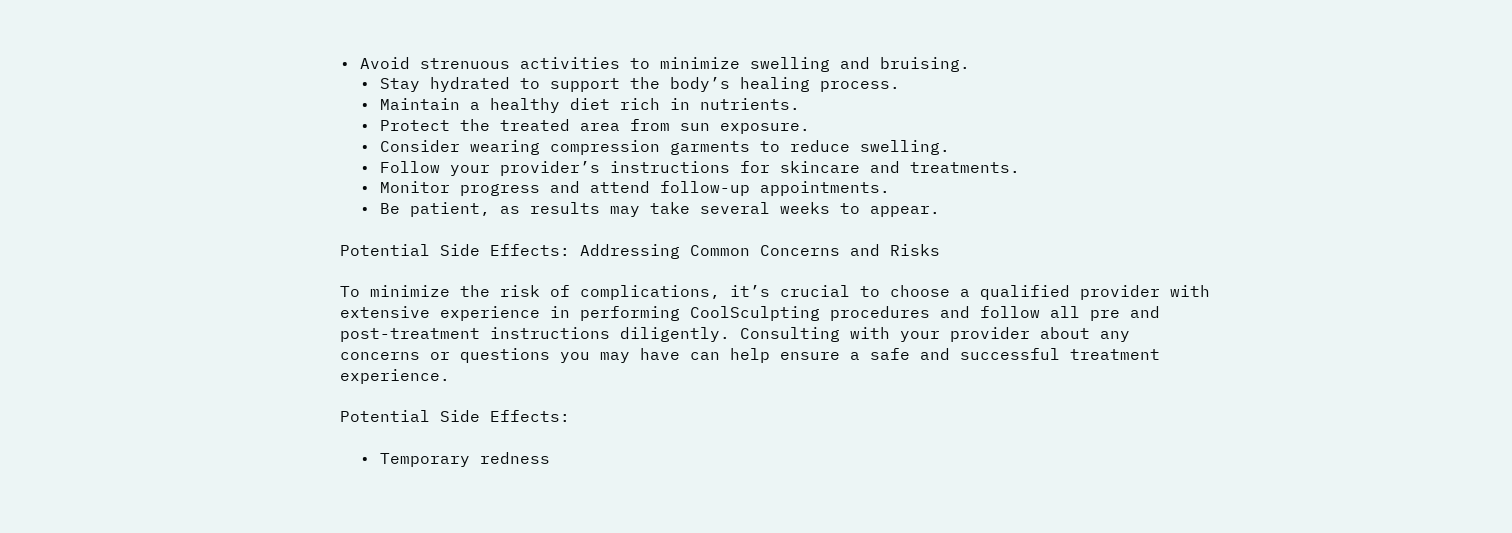• Avoid strenuous activities to minimize swelling and bruising.
  • Stay hydrated to support the body’s healing process.
  • Maintain a healthy diet rich in nutrients.
  • Protect the treated area from sun exposure.
  • Consider wearing compression garments to reduce swelling.
  • Follow your provider’s instructions for skincare and treatments.
  • Monitor progress and attend follow-up appointments.
  • Be patient, as results may take several weeks to appear.

Potential Side Effects: Addressing Common Concerns and Risks

To minimize the risk of complications, it’s crucial to choose a qualified provider with extensive experience in performing CoolSculpting procedures and follow all pre and post-treatment instructions diligently. Consulting with your provider about any concerns or questions you may have can help ensure a safe and successful treatment experience.

Potential Side Effects:

  • Temporary redness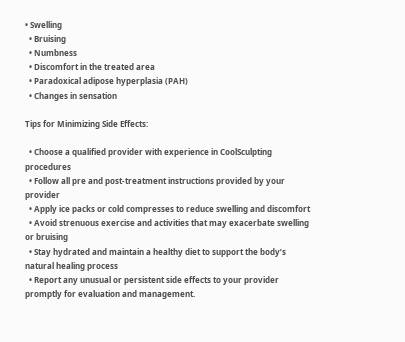• Swelling
  • Bruising
  • Numbness
  • Discomfort in the treated area
  • Paradoxical adipose hyperplasia (PAH)
  • Changes in sensation

Tips for Minimizing Side Effects:

  • Choose a qualified provider with experience in CoolSculpting procedures
  • Follow all pre and post-treatment instructions provided by your provider
  • Apply ice packs or cold compresses to reduce swelling and discomfort
  • Avoid strenuous exercise and activities that may exacerbate swelling or bruising
  • Stay hydrated and maintain a healthy diet to support the body’s natural healing process
  • Report any unusual or persistent side effects to your provider promptly for evaluation and management.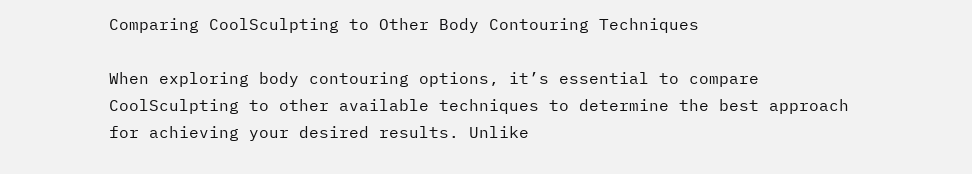Comparing CoolSculpting to Other Body Contouring Techniques

When exploring body contouring options, it’s essential to compare CoolSculpting to other available techniques to determine the best approach for achieving your desired results. Unlike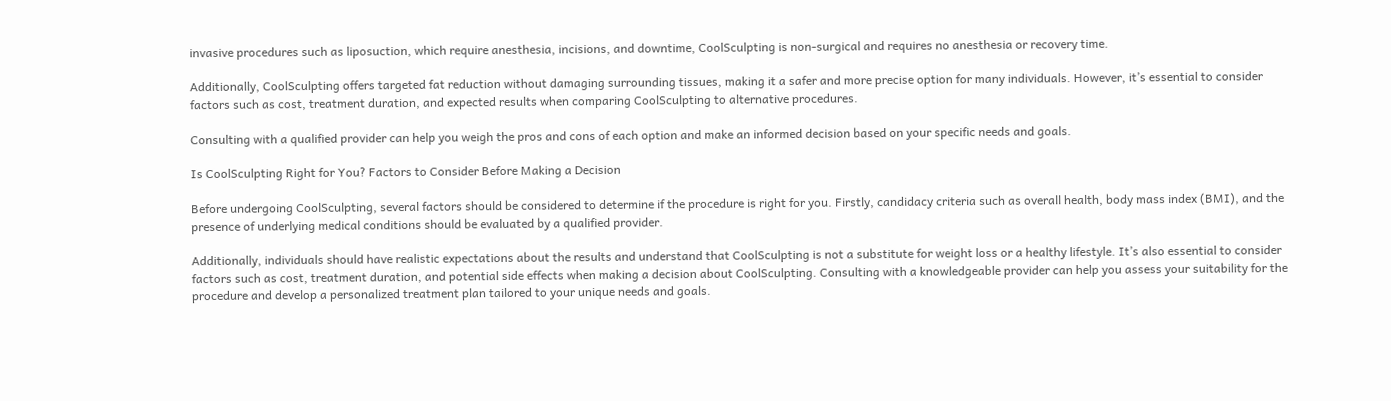invasive procedures such as liposuction, which require anesthesia, incisions, and downtime, CoolSculpting is non-surgical and requires no anesthesia or recovery time.

Additionally, CoolSculpting offers targeted fat reduction without damaging surrounding tissues, making it a safer and more precise option for many individuals. However, it’s essential to consider factors such as cost, treatment duration, and expected results when comparing CoolSculpting to alternative procedures.

Consulting with a qualified provider can help you weigh the pros and cons of each option and make an informed decision based on your specific needs and goals.

Is CoolSculpting Right for You? Factors to Consider Before Making a Decision

Before undergoing CoolSculpting, several factors should be considered to determine if the procedure is right for you. Firstly, candidacy criteria such as overall health, body mass index (BMI), and the presence of underlying medical conditions should be evaluated by a qualified provider.

Additionally, individuals should have realistic expectations about the results and understand that CoolSculpting is not a substitute for weight loss or a healthy lifestyle. It’s also essential to consider factors such as cost, treatment duration, and potential side effects when making a decision about CoolSculpting. Consulting with a knowledgeable provider can help you assess your suitability for the procedure and develop a personalized treatment plan tailored to your unique needs and goals.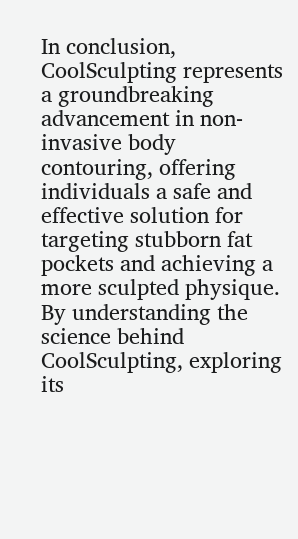In conclusion, CoolSculpting represents a groundbreaking advancement in non-invasive body contouring, offering individuals a safe and effective solution for targeting stubborn fat pockets and achieving a more sculpted physique. By understanding the science behind CoolSculpting, exploring its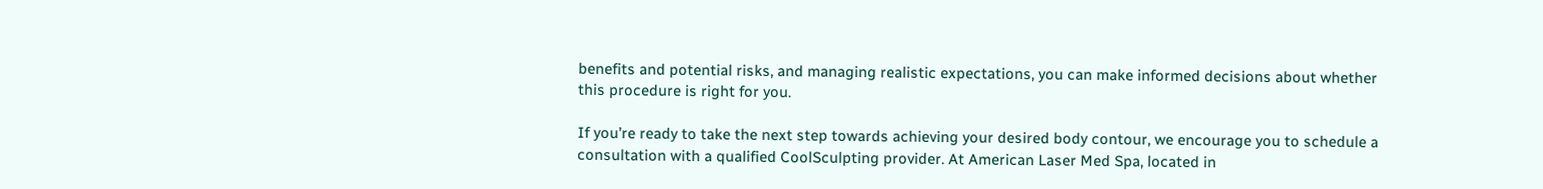benefits and potential risks, and managing realistic expectations, you can make informed decisions about whether this procedure is right for you.

If you’re ready to take the next step towards achieving your desired body contour, we encourage you to schedule a consultation with a qualified CoolSculpting provider. At American Laser Med Spa, located in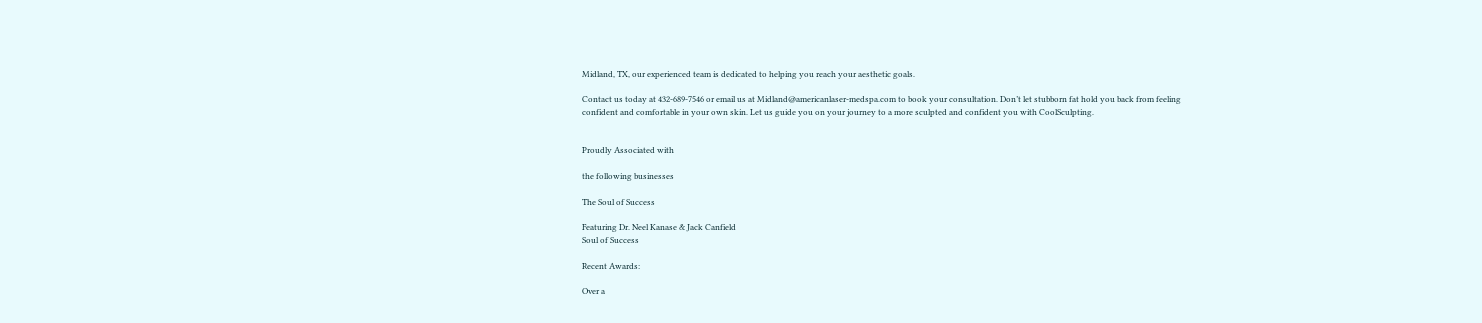Midland, TX, our experienced team is dedicated to helping you reach your aesthetic goals.

Contact us today at 432-689-7546 or email us at Midland@americanlaser-medspa.com to book your consultation. Don’t let stubborn fat hold you back from feeling confident and comfortable in your own skin. Let us guide you on your journey to a more sculpted and confident you with CoolSculpting.


Proudly Associated with

the following businesses

The Soul of Success

Featuring Dr. Neel Kanase & Jack Canfield
Soul of Success

Recent Awards:

Over a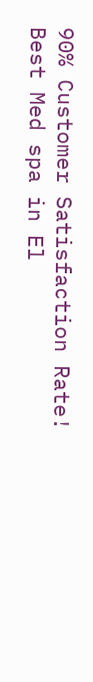90% Customer Satisfaction Rate!
Best Med spa in El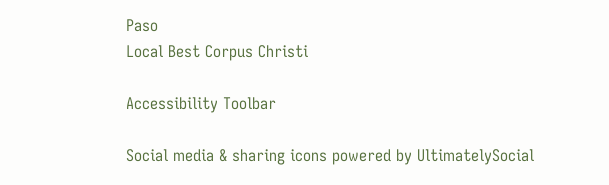Paso
Local Best Corpus Christi

Accessibility Toolbar

Social media & sharing icons powered by UltimatelySocial